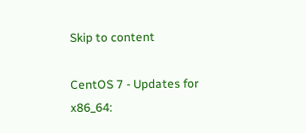Skip to content

CentOS 7 - Updates for x86_64: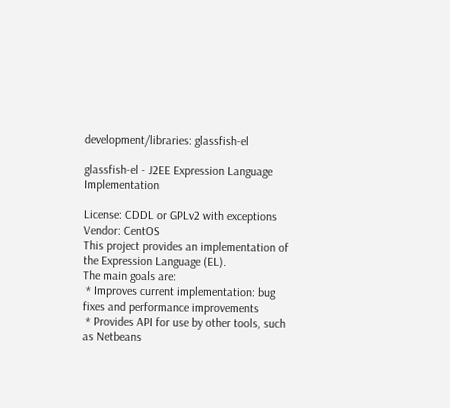development/libraries: glassfish-el

glassfish-el - J2EE Expression Language Implementation

License: CDDL or GPLv2 with exceptions
Vendor: CentOS
This project provides an implementation of the Expression Language (EL).
The main goals are:
 * Improves current implementation: bug fixes and performance improvements
 * Provides API for use by other tools, such as Netbeans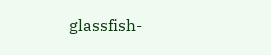glassfish-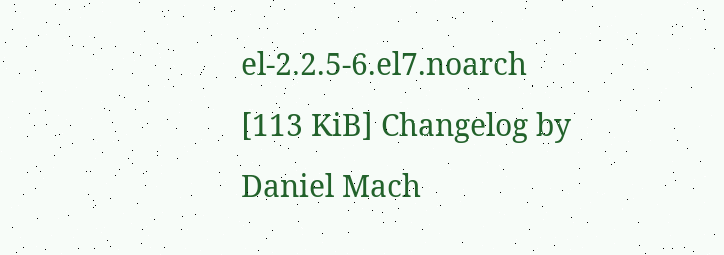el-2.2.5-6.el7.noarch [113 KiB] Changelog by Daniel Mach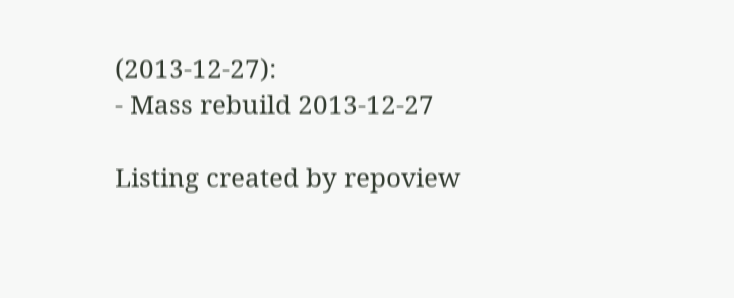(2013-12-27):
- Mass rebuild 2013-12-27

Listing created by repoview